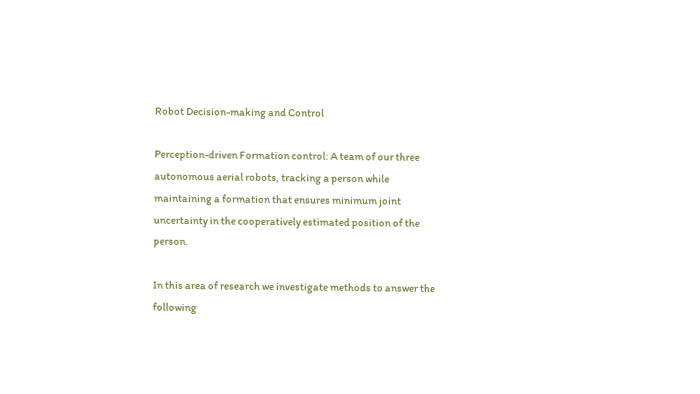Robot Decision-making and Control

Perception-driven Formation control: A team of our three autonomous aerial robots, tracking a person while maintaining a formation that ensures minimum joint uncertainty in the cooperatively estimated position of the person.

In this area of research we investigate methods to answer the following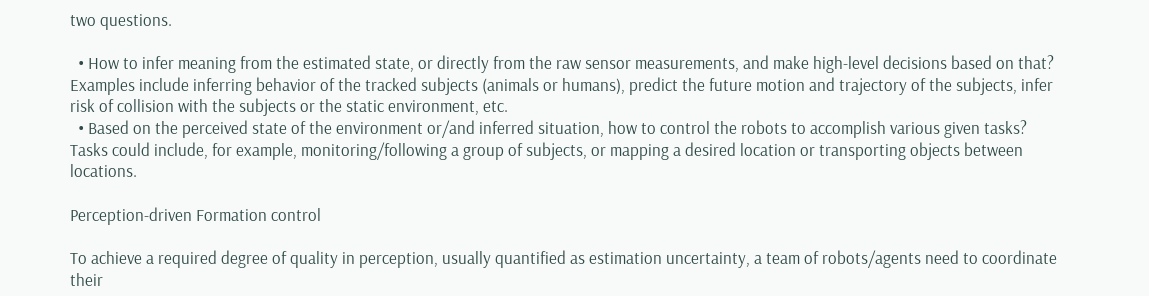two questions.

  • How to infer meaning from the estimated state, or directly from the raw sensor measurements, and make high-level decisions based on that? Examples include inferring behavior of the tracked subjects (animals or humans), predict the future motion and trajectory of the subjects, infer risk of collision with the subjects or the static environment, etc.
  • Based on the perceived state of the environment or/and inferred situation, how to control the robots to accomplish various given tasks? Tasks could include, for example, monitoring/following a group of subjects, or mapping a desired location or transporting objects between locations.

Perception-driven Formation control

To achieve a required degree of quality in perception, usually quantified as estimation uncertainty, a team of robots/agents need to coordinate their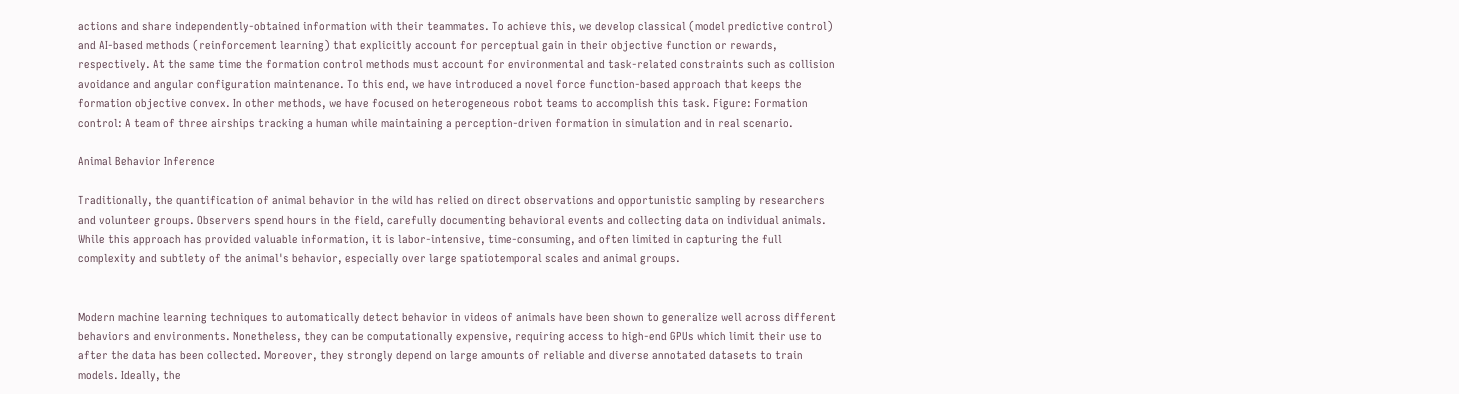actions and share independently-obtained information with their teammates. To achieve this, we develop classical (model predictive control) and AI-based methods (reinforcement learning) that explicitly account for perceptual gain in their objective function or rewards, respectively. At the same time the formation control methods must account for environmental and task-related constraints such as collision avoidance and angular configuration maintenance. To this end, we have introduced a novel force function-based approach that keeps the formation objective convex. In other methods, we have focused on heterogeneous robot teams to accomplish this task. Figure: Formation control: A team of three airships tracking a human while maintaining a perception-driven formation in simulation and in real scenario.

Animal Behavior Inference

Traditionally, the quantification of animal behavior in the wild has relied on direct observations and opportunistic sampling by researchers and volunteer groups. Observers spend hours in the field, carefully documenting behavioral events and collecting data on individual animals. While this approach has provided valuable information, it is labor-intensive, time-consuming, and often limited in capturing the full complexity and subtlety of the animal's behavior, especially over large spatiotemporal scales and animal groups.


Modern machine learning techniques to automatically detect behavior in videos of animals have been shown to generalize well across different behaviors and environments. Nonetheless, they can be computationally expensive, requiring access to high-end GPUs which limit their use to after the data has been collected. Moreover, they strongly depend on large amounts of reliable and diverse annotated datasets to train models. Ideally, the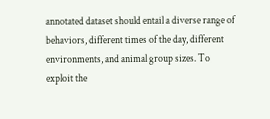annotated dataset should entail a diverse range of behaviors, different times of the day, different environments, and animal group sizes. To exploit the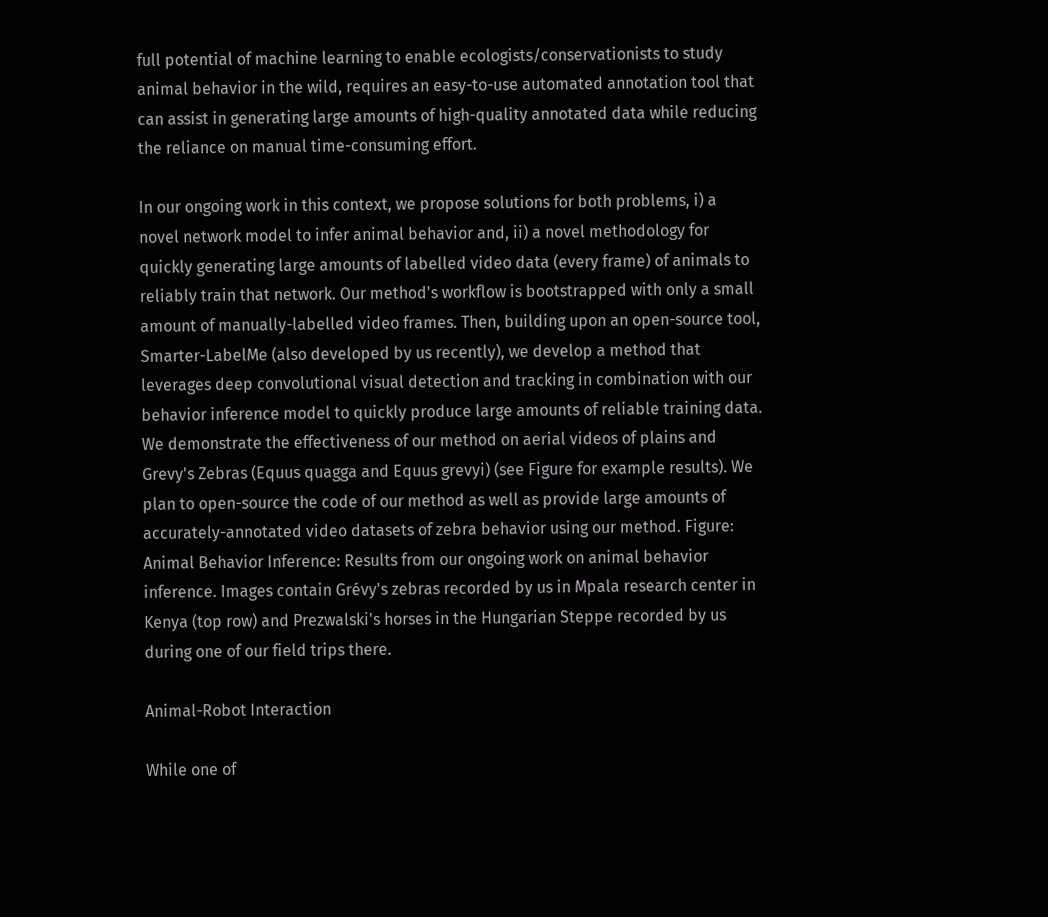full potential of machine learning to enable ecologists/conservationists to study animal behavior in the wild, requires an easy-to-use automated annotation tool that can assist in generating large amounts of high-quality annotated data while reducing the reliance on manual time-consuming effort.

In our ongoing work in this context, we propose solutions for both problems, i) a novel network model to infer animal behavior and, ii) a novel methodology for quickly generating large amounts of labelled video data (every frame) of animals to reliably train that network. Our method's workflow is bootstrapped with only a small amount of manually-labelled video frames. Then, building upon an open-source tool, Smarter-LabelMe (also developed by us recently), we develop a method that leverages deep convolutional visual detection and tracking in combination with our behavior inference model to quickly produce large amounts of reliable training data. We demonstrate the effectiveness of our method on aerial videos of plains and Grevy's Zebras (Equus quagga and Equus grevyi) (see Figure for example results). We plan to open-source the code of our method as well as provide large amounts of accurately-annotated video datasets of zebra behavior using our method. Figure: Animal Behavior Inference: Results from our ongoing work on animal behavior inference. Images contain Grévy's zebras recorded by us in Mpala research center in Kenya (top row) and Prezwalski's horses in the Hungarian Steppe recorded by us during one of our field trips there.

Animal-Robot Interaction

While one of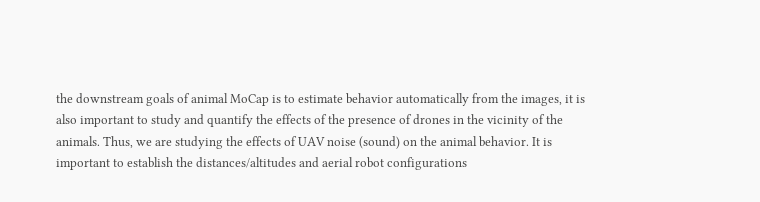the downstream goals of animal MoCap is to estimate behavior automatically from the images, it is also important to study and quantify the effects of the presence of drones in the vicinity of the animals. Thus, we are studying the effects of UAV noise (sound) on the animal behavior. It is important to establish the distances/altitudes and aerial robot configurations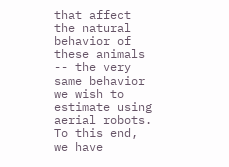that affect the natural behavior of these animals -- the very same behavior we wish to estimate using aerial robots. To this end, we have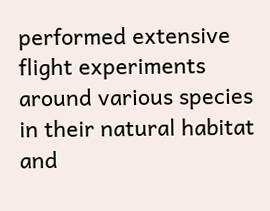performed extensive flight experiments around various species in their natural habitat and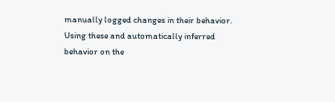manually logged changes in their behavior. Using these and automatically inferred behavior on the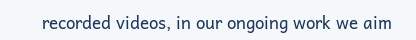recorded videos, in our ongoing work we aim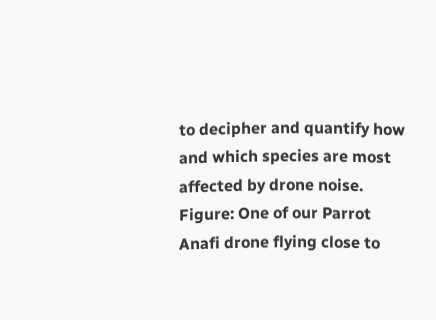to decipher and quantify how and which species are most affected by drone noise. Figure: One of our Parrot Anafi drone flying close to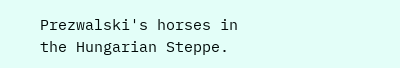Prezwalski's horses in the Hungarian Steppe.